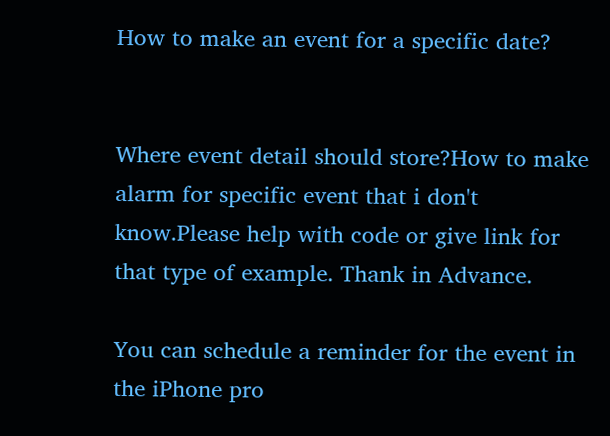How to make an event for a specific date?


Where event detail should store?How to make alarm for specific event that i don't know.Please help with code or give link for that type of example. Thank in Advance.

You can schedule a reminder for the event in the iPhone pro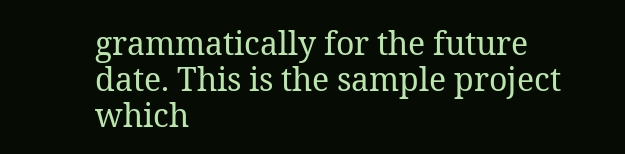grammatically for the future date. This is the sample project which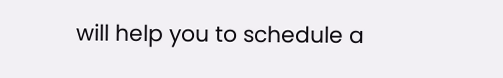will help you to schedule a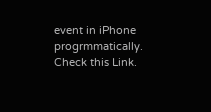event in iPhone progrmmatically. Check this Link.